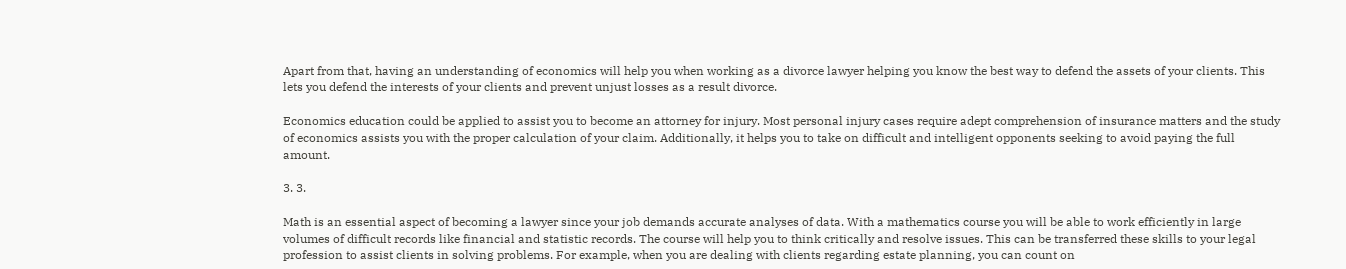Apart from that, having an understanding of economics will help you when working as a divorce lawyer helping you know the best way to defend the assets of your clients. This lets you defend the interests of your clients and prevent unjust losses as a result divorce.

Economics education could be applied to assist you to become an attorney for injury. Most personal injury cases require adept comprehension of insurance matters and the study of economics assists you with the proper calculation of your claim. Additionally, it helps you to take on difficult and intelligent opponents seeking to avoid paying the full amount.

3. 3.

Math is an essential aspect of becoming a lawyer since your job demands accurate analyses of data. With a mathematics course you will be able to work efficiently in large volumes of difficult records like financial and statistic records. The course will help you to think critically and resolve issues. This can be transferred these skills to your legal profession to assist clients in solving problems. For example, when you are dealing with clients regarding estate planning, you can count on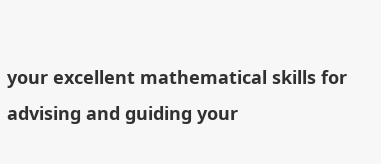your excellent mathematical skills for advising and guiding your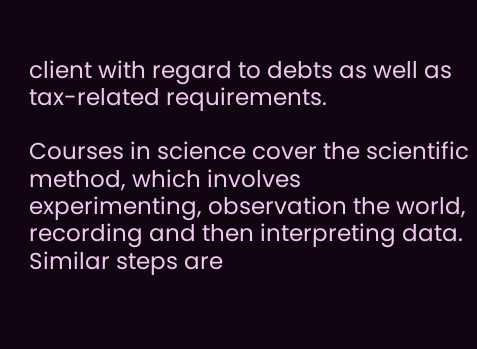client with regard to debts as well as tax-related requirements.

Courses in science cover the scientific method, which involves experimenting, observation the world, recording and then interpreting data. Similar steps are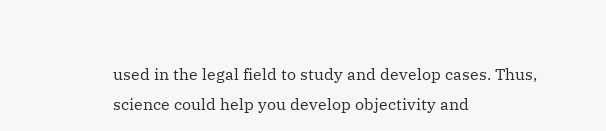used in the legal field to study and develop cases. Thus, science could help you develop objectivity and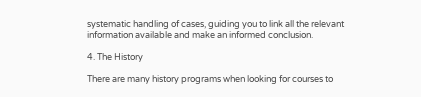systematic handling of cases, guiding you to link all the relevant information available and make an informed conclusion.

4. The History

There are many history programs when looking for courses to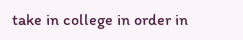take in college in order in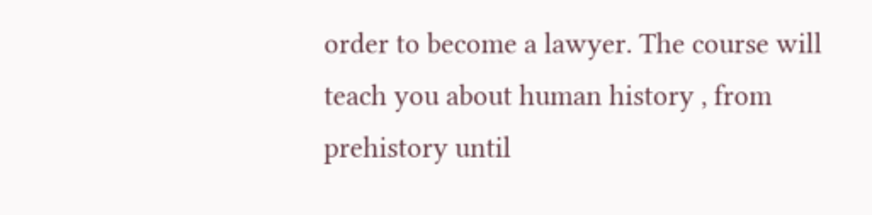order to become a lawyer. The course will teach you about human history , from prehistory until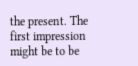the present. The first impression might be to be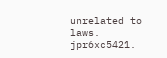unrelated to laws. jpr6xc5421.